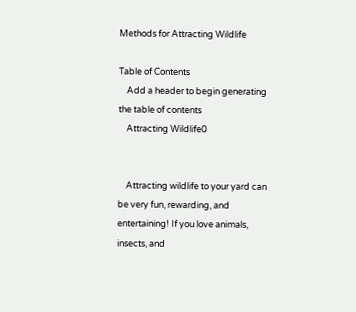Methods for Attracting Wildlife

Table of Contents
    Add a header to begin generating the table of contents
    Attracting Wildlife0


    Attracting wildlife to your yard can be very fun, rewarding, and entertaining! If you love animals, insects, and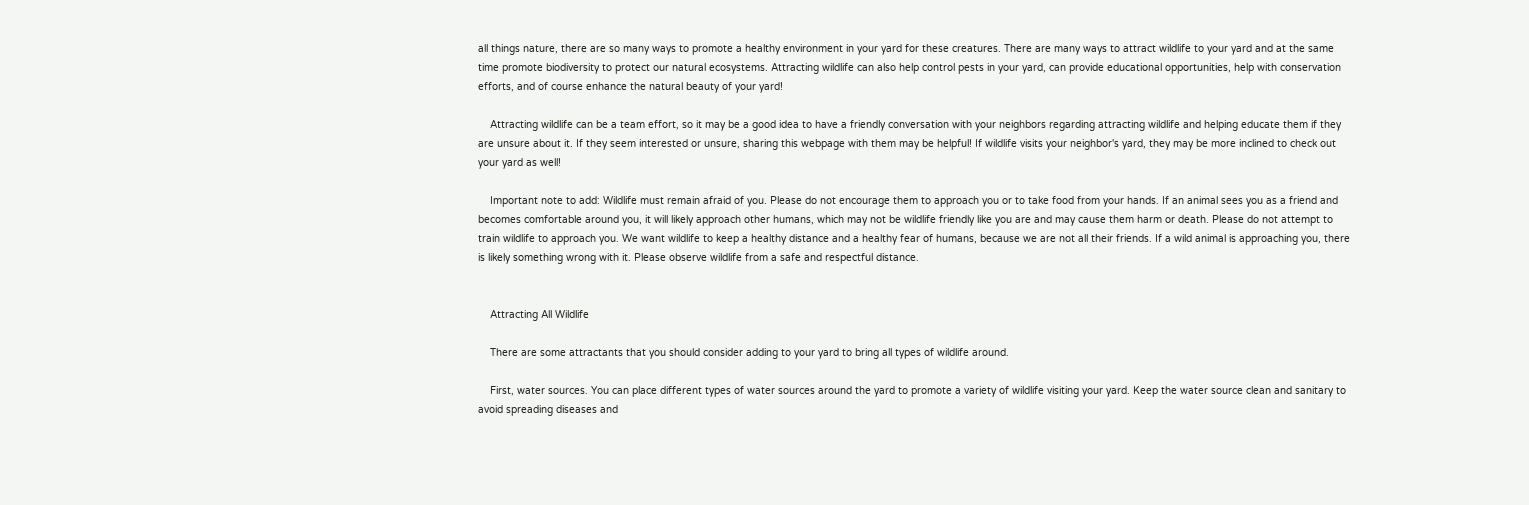all things nature, there are so many ways to promote a healthy environment in your yard for these creatures. There are many ways to attract wildlife to your yard and at the same time promote biodiversity to protect our natural ecosystems. Attracting wildlife can also help control pests in your yard, can provide educational opportunities, help with conservation efforts, and of course enhance the natural beauty of your yard!

    Attracting wildlife can be a team effort, so it may be a good idea to have a friendly conversation with your neighbors regarding attracting wildlife and helping educate them if they are unsure about it. If they seem interested or unsure, sharing this webpage with them may be helpful! If wildlife visits your neighbor's yard, they may be more inclined to check out your yard as well!

    Important note to add: Wildlife must remain afraid of you. Please do not encourage them to approach you or to take food from your hands. If an animal sees you as a friend and becomes comfortable around you, it will likely approach other humans, which may not be wildlife friendly like you are and may cause them harm or death. Please do not attempt to train wildlife to approach you. We want wildlife to keep a healthy distance and a healthy fear of humans, because we are not all their friends. If a wild animal is approaching you, there is likely something wrong with it. Please observe wildlife from a safe and respectful distance.


    Attracting All Wildlife

    There are some attractants that you should consider adding to your yard to bring all types of wildlife around.

    First, water sources. You can place different types of water sources around the yard to promote a variety of wildlife visiting your yard. Keep the water source clean and sanitary to avoid spreading diseases and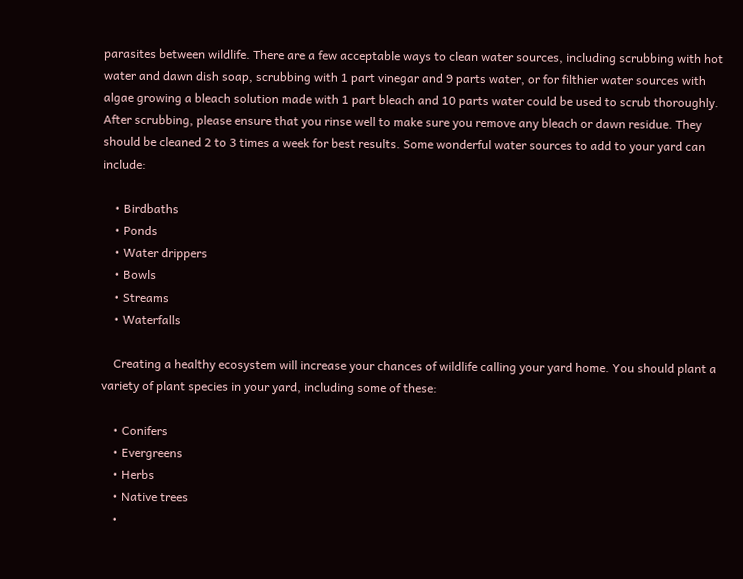parasites between wildlife. There are a few acceptable ways to clean water sources, including scrubbing with hot water and dawn dish soap, scrubbing with 1 part vinegar and 9 parts water, or for filthier water sources with algae growing a bleach solution made with 1 part bleach and 10 parts water could be used to scrub thoroughly. After scrubbing, please ensure that you rinse well to make sure you remove any bleach or dawn residue. They should be cleaned 2 to 3 times a week for best results. Some wonderful water sources to add to your yard can include:

    • Birdbaths
    • Ponds
    • Water drippers
    • Bowls
    • Streams
    • Waterfalls

    Creating a healthy ecosystem will increase your chances of wildlife calling your yard home. You should plant a variety of plant species in your yard, including some of these:

    • Conifers
    • Evergreens
    • Herbs
    • Native trees
    •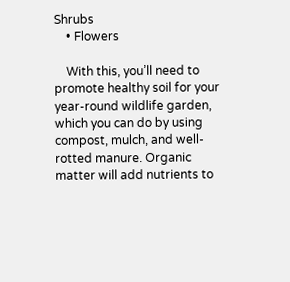Shrubs
    • Flowers

    With this, you’ll need to promote healthy soil for your year-round wildlife garden, which you can do by using compost, mulch, and well-rotted manure. Organic matter will add nutrients to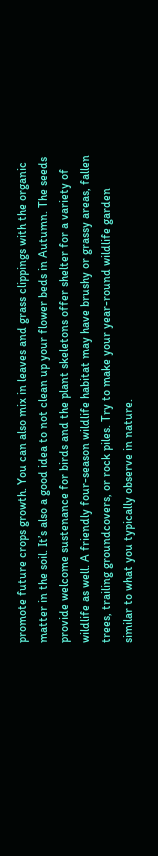promote future crops growth. You can also mix in leaves and grass clippings with the organic matter in the soil. It’s also a good idea to not clean up your flower beds in Autumn. The seeds provide welcome sustenance for birds and the plant skeletons offer shelter for a variety of wildlife as well. A friendly four-season wildlife habitat may have brushy or grassy areas, fallen trees, trailing groundcovers, or rock piles. Try to make your year-round wildlife garden similar to what you typically observe in nature.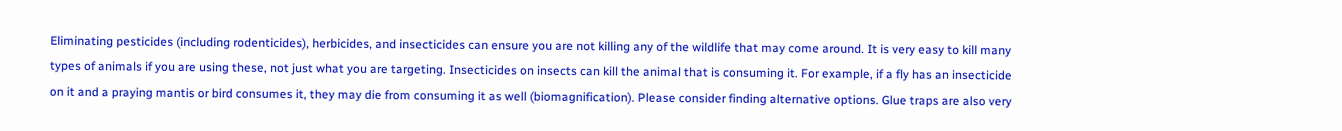Eliminating pesticides (including rodenticides), herbicides, and insecticides can ensure you are not killing any of the wildlife that may come around. It is very easy to kill many types of animals if you are using these, not just what you are targeting. Insecticides on insects can kill the animal that is consuming it. For example, if a fly has an insecticide on it and a praying mantis or bird consumes it, they may die from consuming it as well (biomagnification). Please consider finding alternative options. Glue traps are also very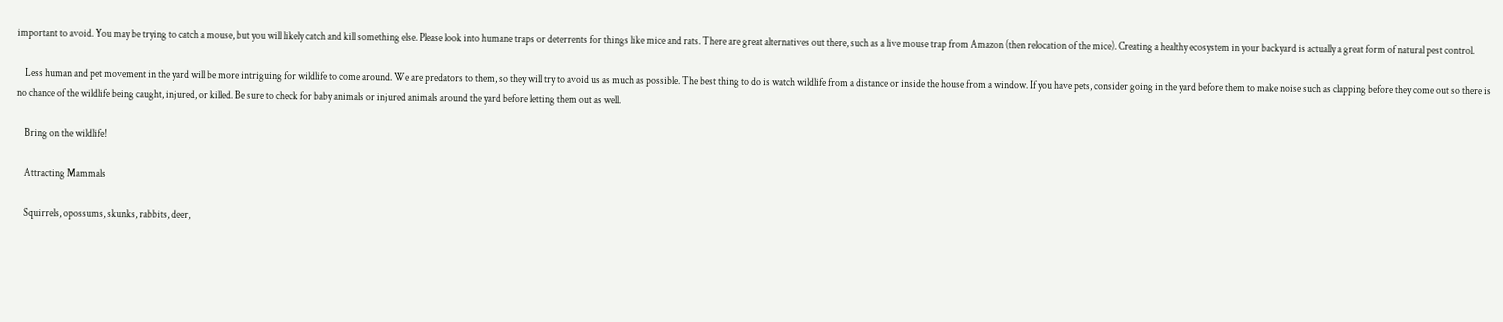important to avoid. You may be trying to catch a mouse, but you will likely catch and kill something else. Please look into humane traps or deterrents for things like mice and rats. There are great alternatives out there, such as a live mouse trap from Amazon (then relocation of the mice). Creating a healthy ecosystem in your backyard is actually a great form of natural pest control.

    Less human and pet movement in the yard will be more intriguing for wildlife to come around. We are predators to them, so they will try to avoid us as much as possible. The best thing to do is watch wildlife from a distance or inside the house from a window. If you have pets, consider going in the yard before them to make noise such as clapping before they come out so there is no chance of the wildlife being caught, injured, or killed. Be sure to check for baby animals or injured animals around the yard before letting them out as well.

    Bring on the wildlife!

    Attracting Mammals

    Squirrels, opossums, skunks, rabbits, deer,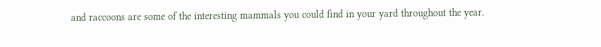and raccoons are some of the interesting mammals you could find in your yard throughout the year.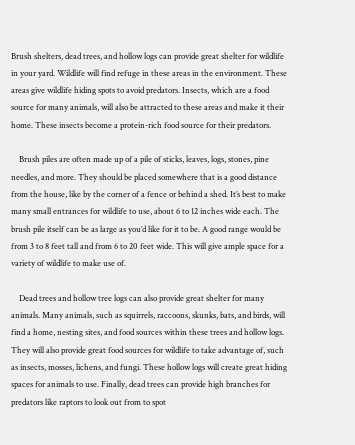Brush shelters, dead trees, and hollow logs can provide great shelter for wildlife in your yard. Wildlife will find refuge in these areas in the environment. These areas give wildlife hiding spots to avoid predators. Insects, which are a food source for many animals, will also be attracted to these areas and make it their home. These insects become a protein-rich food source for their predators.

    Brush piles are often made up of a pile of sticks, leaves, logs, stones, pine needles, and more. They should be placed somewhere that is a good distance from the house, like by the corner of a fence or behind a shed. It’s best to make many small entrances for wildlife to use, about 6 to 12 inches wide each. The brush pile itself can be as large as you’d like for it to be. A good range would be from 3 to 8 feet tall and from 6 to 20 feet wide. This will give ample space for a variety of wildlife to make use of.

    Dead trees and hollow tree logs can also provide great shelter for many animals. Many animals, such as squirrels, raccoons, skunks, bats, and birds, will find a home, nesting sites, and food sources within these trees and hollow logs. They will also provide great food sources for wildlife to take advantage of, such as insects, mosses, lichens, and fungi. These hollow logs will create great hiding spaces for animals to use. Finally, dead trees can provide high branches for predators like raptors to look out from to spot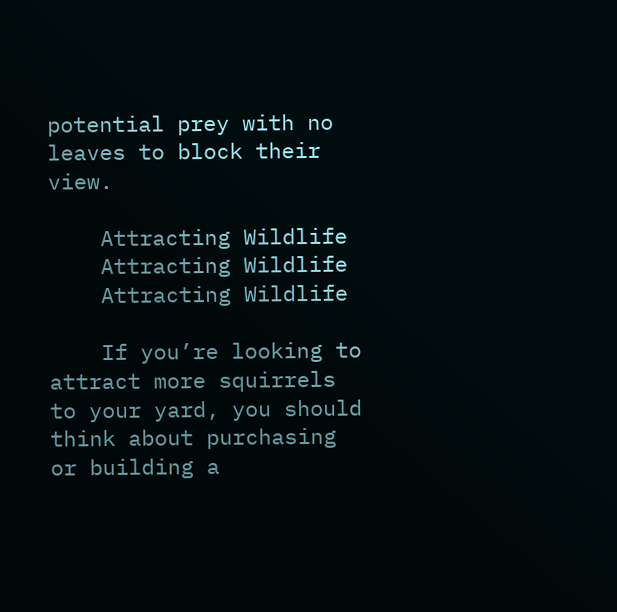potential prey with no leaves to block their view.

    Attracting Wildlife
    Attracting Wildlife
    Attracting Wildlife

    If you’re looking to attract more squirrels to your yard, you should think about purchasing or building a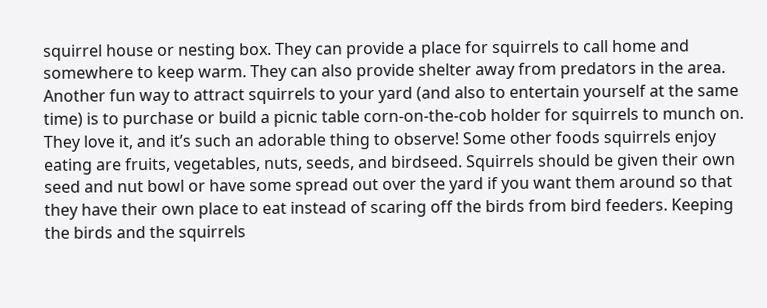squirrel house or nesting box. They can provide a place for squirrels to call home and somewhere to keep warm. They can also provide shelter away from predators in the area. Another fun way to attract squirrels to your yard (and also to entertain yourself at the same time) is to purchase or build a picnic table corn-on-the-cob holder for squirrels to munch on. They love it, and it’s such an adorable thing to observe! Some other foods squirrels enjoy eating are fruits, vegetables, nuts, seeds, and birdseed. Squirrels should be given their own seed and nut bowl or have some spread out over the yard if you want them around so that they have their own place to eat instead of scaring off the birds from bird feeders. Keeping the birds and the squirrels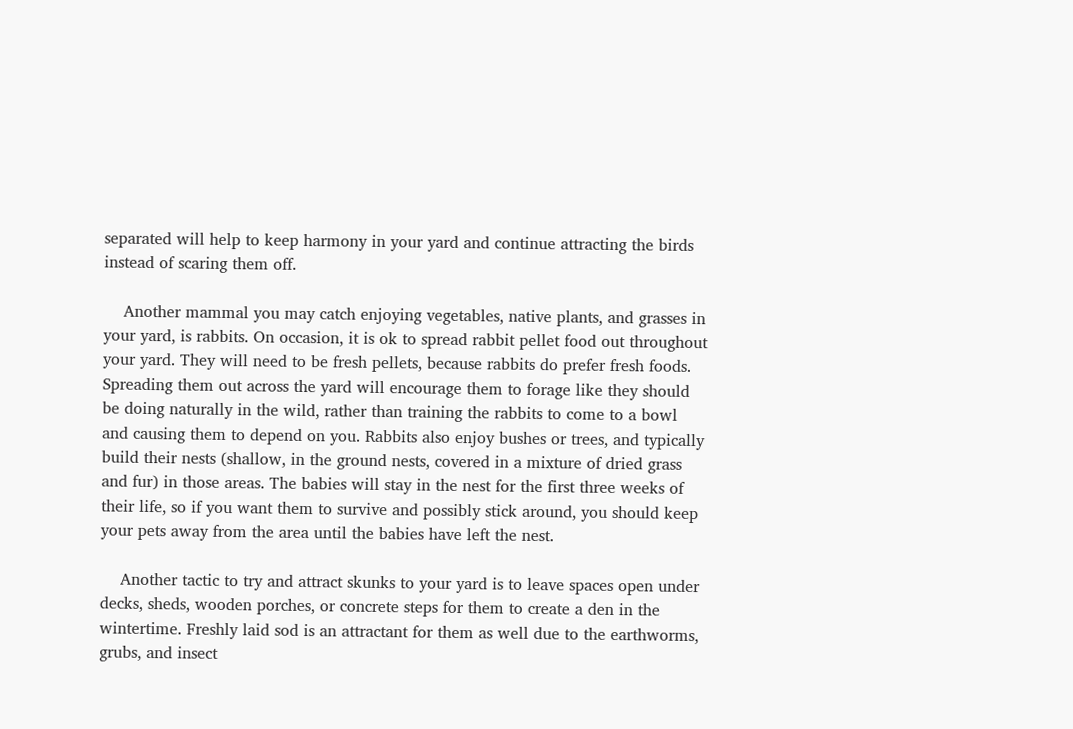separated will help to keep harmony in your yard and continue attracting the birds instead of scaring them off.

    Another mammal you may catch enjoying vegetables, native plants, and grasses in your yard, is rabbits. On occasion, it is ok to spread rabbit pellet food out throughout your yard. They will need to be fresh pellets, because rabbits do prefer fresh foods. Spreading them out across the yard will encourage them to forage like they should be doing naturally in the wild, rather than training the rabbits to come to a bowl and causing them to depend on you. Rabbits also enjoy bushes or trees, and typically build their nests (shallow, in the ground nests, covered in a mixture of dried grass and fur) in those areas. The babies will stay in the nest for the first three weeks of their life, so if you want them to survive and possibly stick around, you should keep your pets away from the area until the babies have left the nest.

    Another tactic to try and attract skunks to your yard is to leave spaces open under decks, sheds, wooden porches, or concrete steps for them to create a den in the wintertime. Freshly laid sod is an attractant for them as well due to the earthworms, grubs, and insect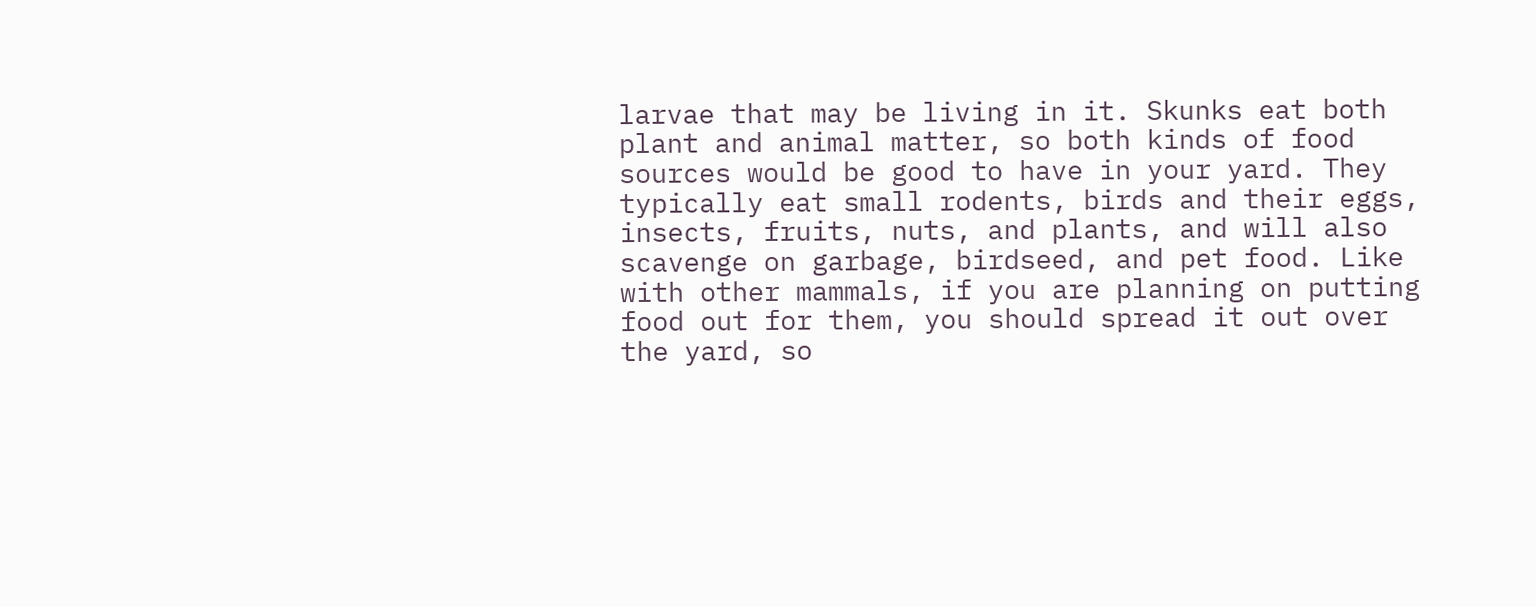larvae that may be living in it. Skunks eat both plant and animal matter, so both kinds of food sources would be good to have in your yard. They typically eat small rodents, birds and their eggs, insects, fruits, nuts, and plants, and will also scavenge on garbage, birdseed, and pet food. Like with other mammals, if you are planning on putting food out for them, you should spread it out over the yard, so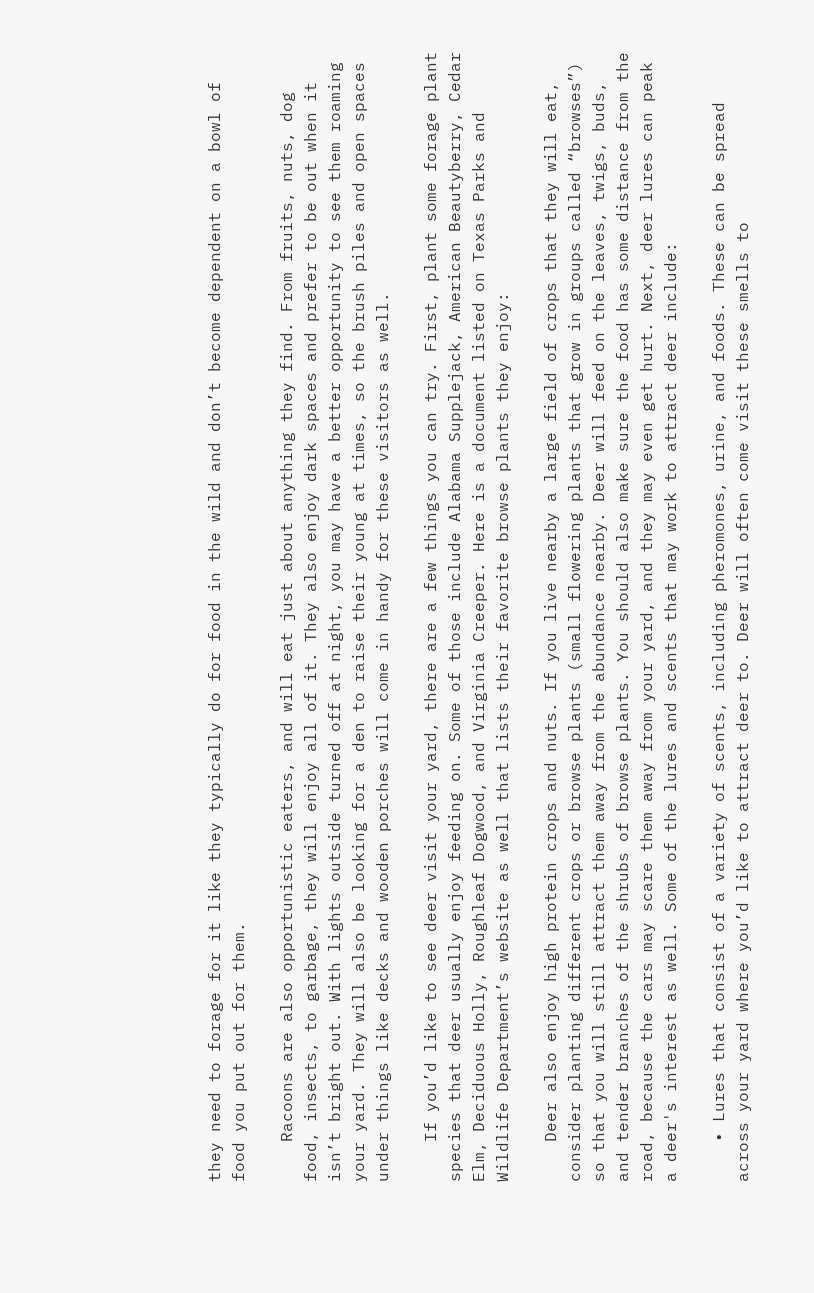they need to forage for it like they typically do for food in the wild and don’t become dependent on a bowl of food you put out for them.

    Racoons are also opportunistic eaters, and will eat just about anything they find. From fruits, nuts, dog food, insects, to garbage, they will enjoy all of it. They also enjoy dark spaces and prefer to be out when it isn’t bright out. With lights outside turned off at night, you may have a better opportunity to see them roaming your yard. They will also be looking for a den to raise their young at times, so the brush piles and open spaces under things like decks and wooden porches will come in handy for these visitors as well.

    If you’d like to see deer visit your yard, there are a few things you can try. First, plant some forage plant species that deer usually enjoy feeding on. Some of those include Alabama Supplejack, American Beautyberry, Cedar Elm, Deciduous Holly, Roughleaf Dogwood, and Virginia Creeper. Here is a document listed on Texas Parks and Wildlife Department’s website as well that lists their favorite browse plants they enjoy:

    Deer also enjoy high protein crops and nuts. If you live nearby a large field of crops that they will eat, consider planting different crops or browse plants (small flowering plants that grow in groups called “browses”) so that you will still attract them away from the abundance nearby. Deer will feed on the leaves, twigs, buds, and tender branches of the shrubs of browse plants. You should also make sure the food has some distance from the road, because the cars may scare them away from your yard, and they may even get hurt. Next, deer lures can peak a deer's interest as well. Some of the lures and scents that may work to attract deer include:

    • Lures that consist of a variety of scents, including pheromones, urine, and foods. These can be spread across your yard where you’d like to attract deer to. Deer will often come visit these smells to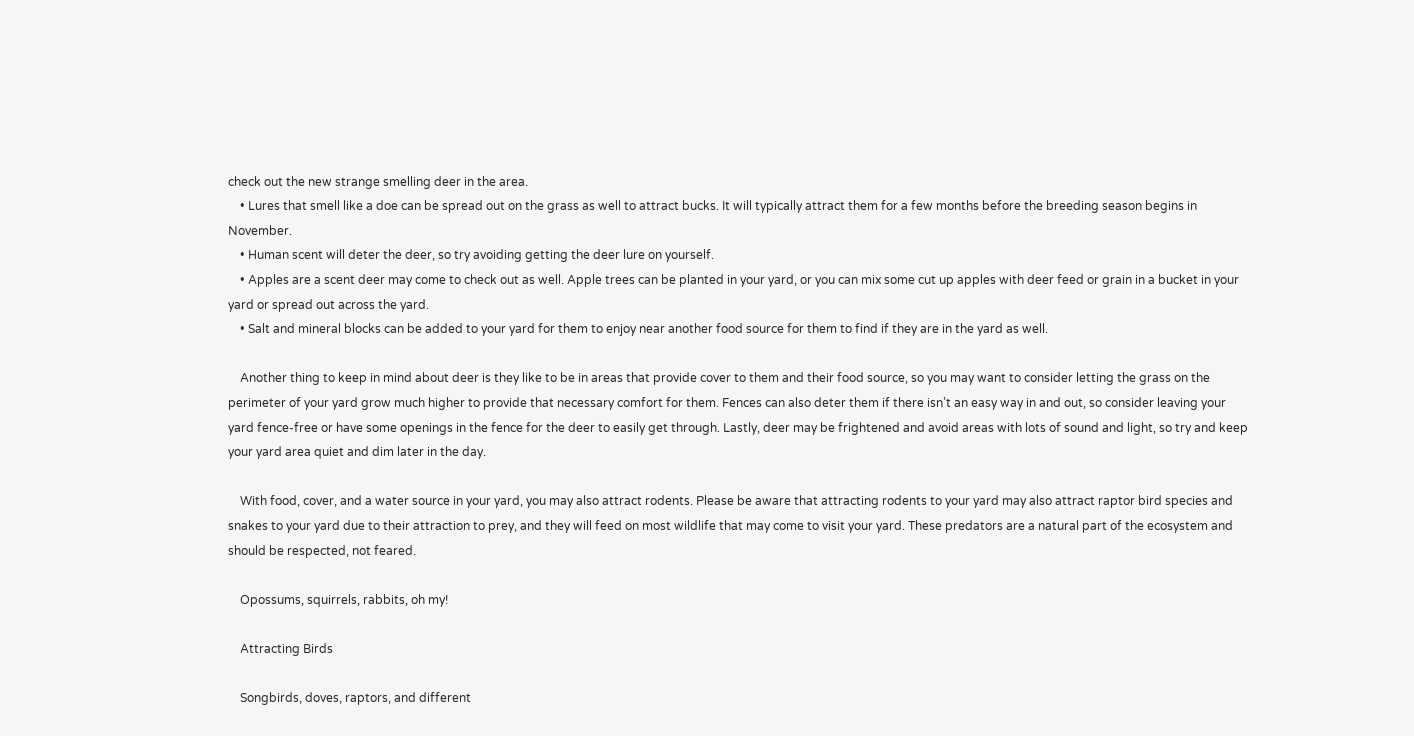check out the new strange smelling deer in the area.
    • Lures that smell like a doe can be spread out on the grass as well to attract bucks. It will typically attract them for a few months before the breeding season begins in November.
    • Human scent will deter the deer, so try avoiding getting the deer lure on yourself.
    • Apples are a scent deer may come to check out as well. Apple trees can be planted in your yard, or you can mix some cut up apples with deer feed or grain in a bucket in your yard or spread out across the yard.
    • Salt and mineral blocks can be added to your yard for them to enjoy near another food source for them to find if they are in the yard as well.

    Another thing to keep in mind about deer is they like to be in areas that provide cover to them and their food source, so you may want to consider letting the grass on the perimeter of your yard grow much higher to provide that necessary comfort for them. Fences can also deter them if there isn’t an easy way in and out, so consider leaving your yard fence-free or have some openings in the fence for the deer to easily get through. Lastly, deer may be frightened and avoid areas with lots of sound and light, so try and keep your yard area quiet and dim later in the day.

    With food, cover, and a water source in your yard, you may also attract rodents. Please be aware that attracting rodents to your yard may also attract raptor bird species and snakes to your yard due to their attraction to prey, and they will feed on most wildlife that may come to visit your yard. These predators are a natural part of the ecosystem and should be respected, not feared.

    Opossums, squirrels, rabbits, oh my!

    Attracting Birds

    Songbirds, doves, raptors, and different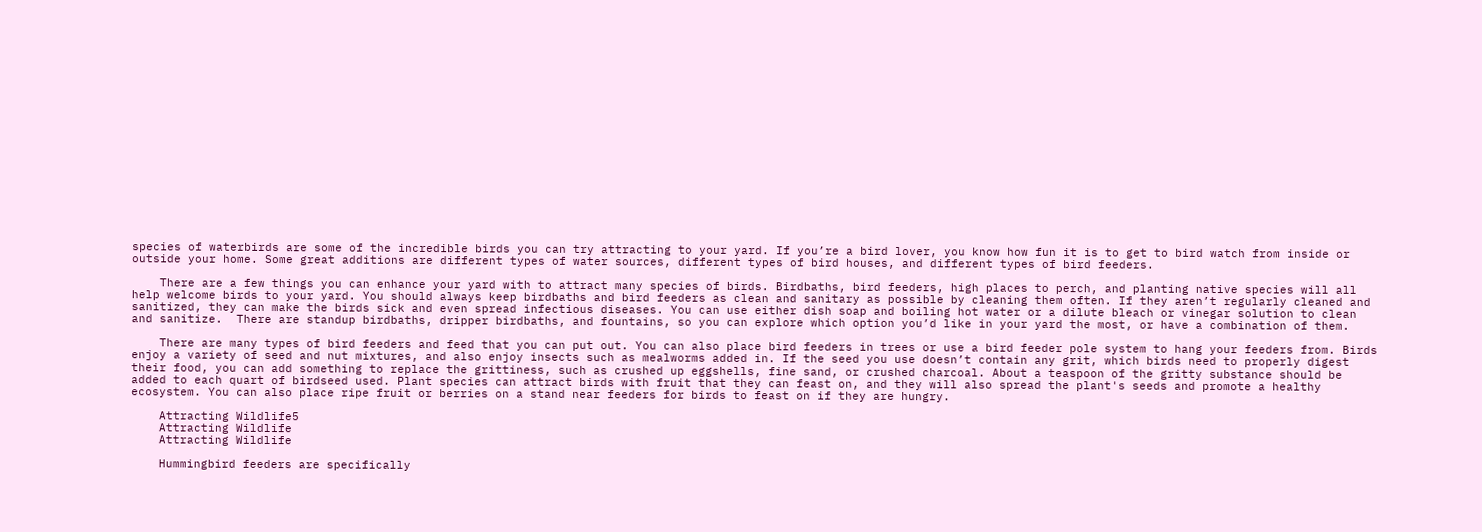species of waterbirds are some of the incredible birds you can try attracting to your yard. If you’re a bird lover, you know how fun it is to get to bird watch from inside or outside your home. Some great additions are different types of water sources, different types of bird houses, and different types of bird feeders.

    There are a few things you can enhance your yard with to attract many species of birds. Birdbaths, bird feeders, high places to perch, and planting native species will all help welcome birds to your yard. You should always keep birdbaths and bird feeders as clean and sanitary as possible by cleaning them often. If they aren’t regularly cleaned and sanitized, they can make the birds sick and even spread infectious diseases. You can use either dish soap and boiling hot water or a dilute bleach or vinegar solution to clean and sanitize.  There are standup birdbaths, dripper birdbaths, and fountains, so you can explore which option you’d like in your yard the most, or have a combination of them.

    There are many types of bird feeders and feed that you can put out. You can also place bird feeders in trees or use a bird feeder pole system to hang your feeders from. Birds enjoy a variety of seed and nut mixtures, and also enjoy insects such as mealworms added in. If the seed you use doesn’t contain any grit, which birds need to properly digest their food, you can add something to replace the grittiness, such as crushed up eggshells, fine sand, or crushed charcoal. About a teaspoon of the gritty substance should be added to each quart of birdseed used. Plant species can attract birds with fruit that they can feast on, and they will also spread the plant's seeds and promote a healthy ecosystem. You can also place ripe fruit or berries on a stand near feeders for birds to feast on if they are hungry.

    Attracting Wildlife5
    Attracting Wildlife
    Attracting Wildlife

    Hummingbird feeders are specifically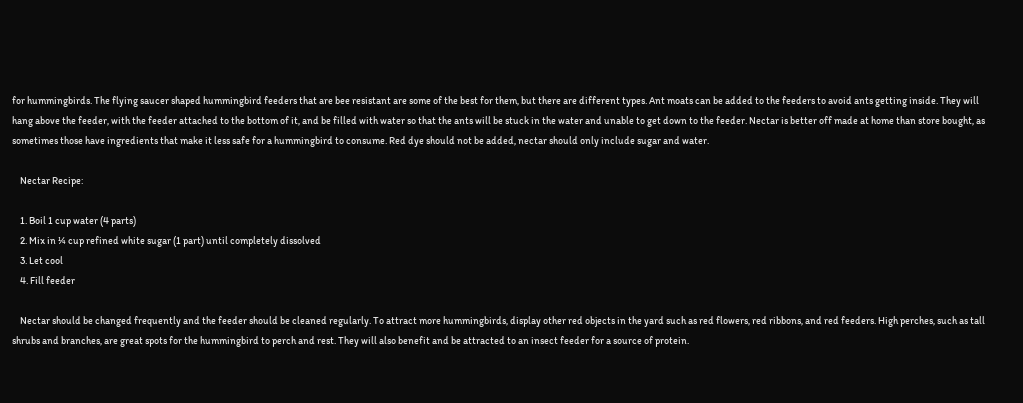for hummingbirds. The flying saucer shaped hummingbird feeders that are bee resistant are some of the best for them, but there are different types. Ant moats can be added to the feeders to avoid ants getting inside. They will hang above the feeder, with the feeder attached to the bottom of it, and be filled with water so that the ants will be stuck in the water and unable to get down to the feeder. Nectar is better off made at home than store bought, as sometimes those have ingredients that make it less safe for a hummingbird to consume. Red dye should not be added, nectar should only include sugar and water.

    Nectar Recipe:

    1. Boil 1 cup water (4 parts)
    2. Mix in ¼ cup refined white sugar (1 part) until completely dissolved
    3. Let cool
    4. Fill feeder

    Nectar should be changed frequently and the feeder should be cleaned regularly. To attract more hummingbirds, display other red objects in the yard such as red flowers, red ribbons, and red feeders. High perches, such as tall shrubs and branches, are great spots for the hummingbird to perch and rest. They will also benefit and be attracted to an insect feeder for a source of protein.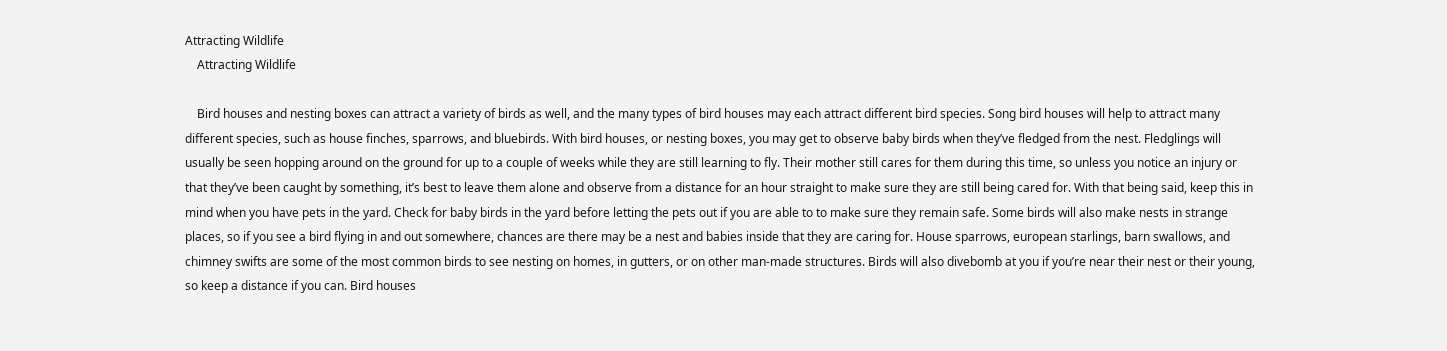Attracting Wildlife
    Attracting Wildlife

    Bird houses and nesting boxes can attract a variety of birds as well, and the many types of bird houses may each attract different bird species. Song bird houses will help to attract many different species, such as house finches, sparrows, and bluebirds. With bird houses, or nesting boxes, you may get to observe baby birds when they’ve fledged from the nest. Fledglings will usually be seen hopping around on the ground for up to a couple of weeks while they are still learning to fly. Their mother still cares for them during this time, so unless you notice an injury or that they’ve been caught by something, it’s best to leave them alone and observe from a distance for an hour straight to make sure they are still being cared for. With that being said, keep this in mind when you have pets in the yard. Check for baby birds in the yard before letting the pets out if you are able to to make sure they remain safe. Some birds will also make nests in strange places, so if you see a bird flying in and out somewhere, chances are there may be a nest and babies inside that they are caring for. House sparrows, european starlings, barn swallows, and chimney swifts are some of the most common birds to see nesting on homes, in gutters, or on other man-made structures. Birds will also divebomb at you if you’re near their nest or their young, so keep a distance if you can. Bird houses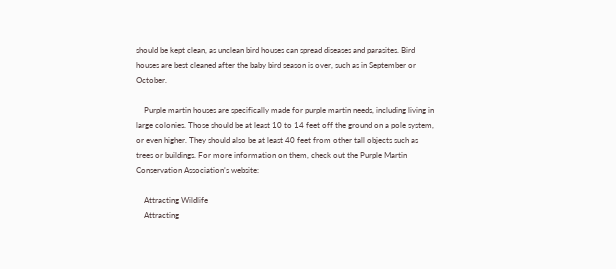should be kept clean, as unclean bird houses can spread diseases and parasites. Bird houses are best cleaned after the baby bird season is over, such as in September or October.

    Purple martin houses are specifically made for purple martin needs, including living in large colonies. Those should be at least 10 to 14 feet off the ground on a pole system, or even higher. They should also be at least 40 feet from other tall objects such as trees or buildings. For more information on them, check out the Purple Martin Conservation Association’s website:

    Attracting Wildlife
    Attracting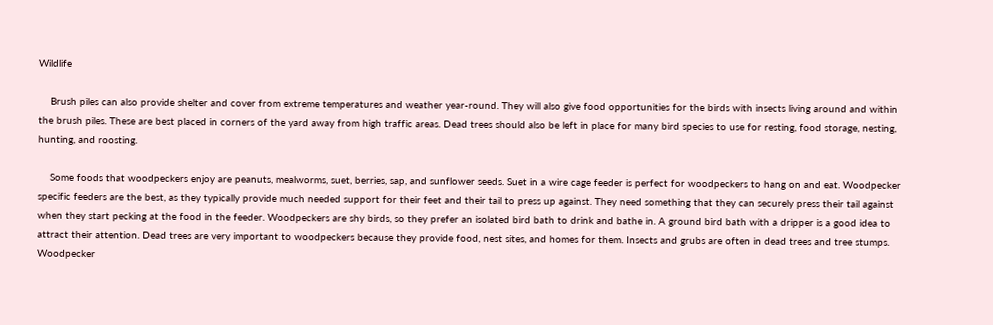Wildlife

    Brush piles can also provide shelter and cover from extreme temperatures and weather year-round. They will also give food opportunities for the birds with insects living around and within the brush piles. These are best placed in corners of the yard away from high traffic areas. Dead trees should also be left in place for many bird species to use for resting, food storage, nesting, hunting, and roosting.

    Some foods that woodpeckers enjoy are peanuts, mealworms, suet, berries, sap, and sunflower seeds. Suet in a wire cage feeder is perfect for woodpeckers to hang on and eat. Woodpecker specific feeders are the best, as they typically provide much needed support for their feet and their tail to press up against. They need something that they can securely press their tail against when they start pecking at the food in the feeder. Woodpeckers are shy birds, so they prefer an isolated bird bath to drink and bathe in. A ground bird bath with a dripper is a good idea to attract their attention. Dead trees are very important to woodpeckers because they provide food, nest sites, and homes for them. Insects and grubs are often in dead trees and tree stumps. Woodpecker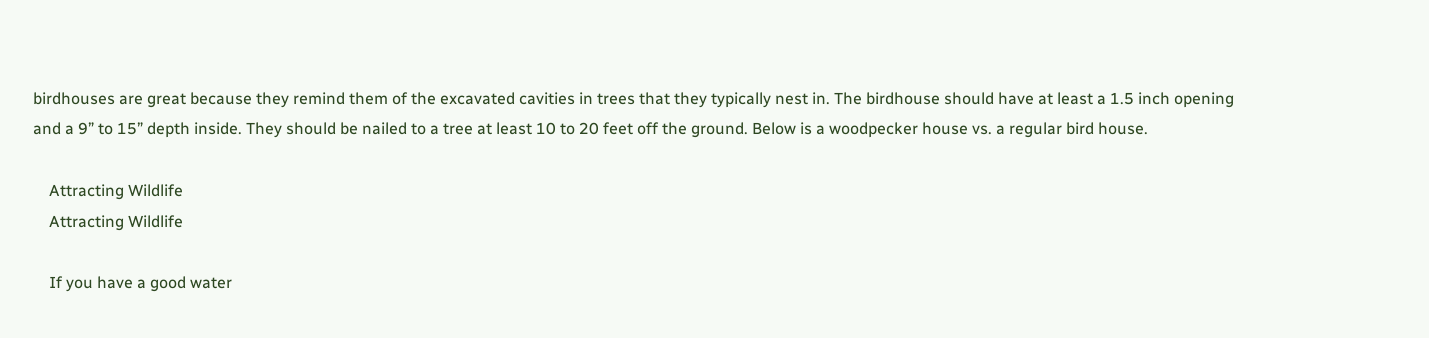birdhouses are great because they remind them of the excavated cavities in trees that they typically nest in. The birdhouse should have at least a 1.5 inch opening and a 9” to 15” depth inside. They should be nailed to a tree at least 10 to 20 feet off the ground. Below is a woodpecker house vs. a regular bird house.

    Attracting Wildlife
    Attracting Wildlife

    If you have a good water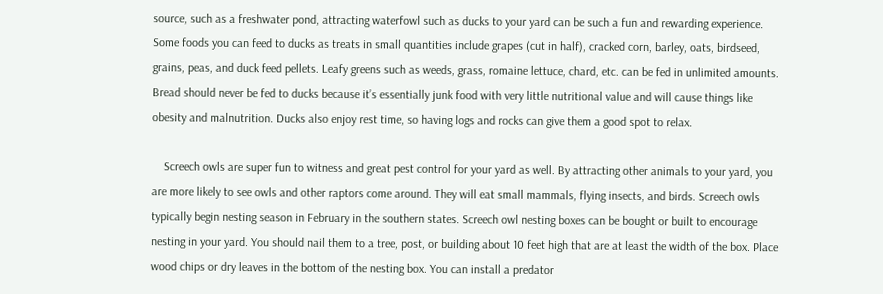source, such as a freshwater pond, attracting waterfowl such as ducks to your yard can be such a fun and rewarding experience. Some foods you can feed to ducks as treats in small quantities include grapes (cut in half), cracked corn, barley, oats, birdseed, grains, peas, and duck feed pellets. Leafy greens such as weeds, grass, romaine lettuce, chard, etc. can be fed in unlimited amounts. Bread should never be fed to ducks because it’s essentially junk food with very little nutritional value and will cause things like obesity and malnutrition. Ducks also enjoy rest time, so having logs and rocks can give them a good spot to relax.

    Screech owls are super fun to witness and great pest control for your yard as well. By attracting other animals to your yard, you are more likely to see owls and other raptors come around. They will eat small mammals, flying insects, and birds. Screech owls typically begin nesting season in February in the southern states. Screech owl nesting boxes can be bought or built to encourage nesting in your yard. You should nail them to a tree, post, or building about 10 feet high that are at least the width of the box. Place wood chips or dry leaves in the bottom of the nesting box. You can install a predator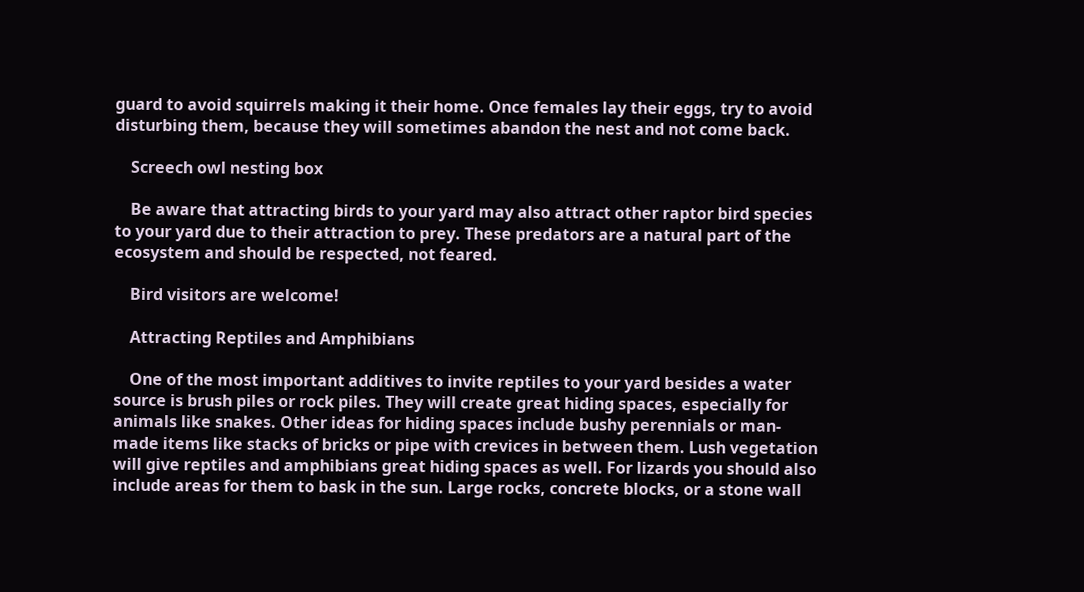guard to avoid squirrels making it their home. Once females lay their eggs, try to avoid disturbing them, because they will sometimes abandon the nest and not come back.

    Screech owl nesting box

    Be aware that attracting birds to your yard may also attract other raptor bird species to your yard due to their attraction to prey. These predators are a natural part of the ecosystem and should be respected, not feared.

    Bird visitors are welcome!

    Attracting Reptiles and Amphibians

    One of the most important additives to invite reptiles to your yard besides a water source is brush piles or rock piles. They will create great hiding spaces, especially for animals like snakes. Other ideas for hiding spaces include bushy perennials or man-made items like stacks of bricks or pipe with crevices in between them. Lush vegetation will give reptiles and amphibians great hiding spaces as well. For lizards you should also include areas for them to bask in the sun. Large rocks, concrete blocks, or a stone wall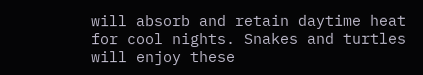will absorb and retain daytime heat for cool nights. Snakes and turtles will enjoy these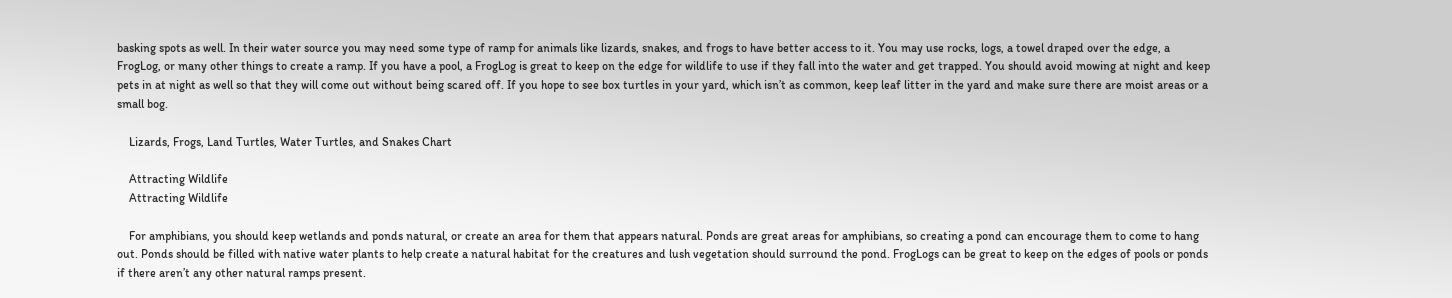basking spots as well. In their water source you may need some type of ramp for animals like lizards, snakes, and frogs to have better access to it. You may use rocks, logs, a towel draped over the edge, a FrogLog, or many other things to create a ramp. If you have a pool, a FrogLog is great to keep on the edge for wildlife to use if they fall into the water and get trapped. You should avoid mowing at night and keep pets in at night as well so that they will come out without being scared off. If you hope to see box turtles in your yard, which isn’t as common, keep leaf litter in the yard and make sure there are moist areas or a small bog.

    Lizards, Frogs, Land Turtles, Water Turtles, and Snakes Chart

    Attracting Wildlife
    Attracting Wildlife

    For amphibians, you should keep wetlands and ponds natural, or create an area for them that appears natural. Ponds are great areas for amphibians, so creating a pond can encourage them to come to hang out. Ponds should be filled with native water plants to help create a natural habitat for the creatures and lush vegetation should surround the pond. FrogLogs can be great to keep on the edges of pools or ponds if there aren’t any other natural ramps present.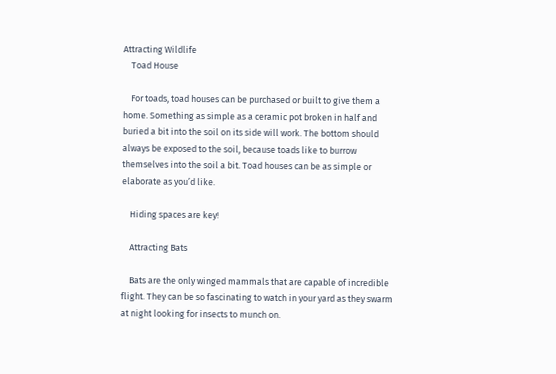Attracting Wildlife
    Toad House

    For toads, toad houses can be purchased or built to give them a home. Something as simple as a ceramic pot broken in half and buried a bit into the soil on its side will work. The bottom should always be exposed to the soil, because toads like to burrow themselves into the soil a bit. Toad houses can be as simple or elaborate as you’d like.

    Hiding spaces are key!

    Attracting Bats

    Bats are the only winged mammals that are capable of incredible flight. They can be so fascinating to watch in your yard as they swarm at night looking for insects to munch on.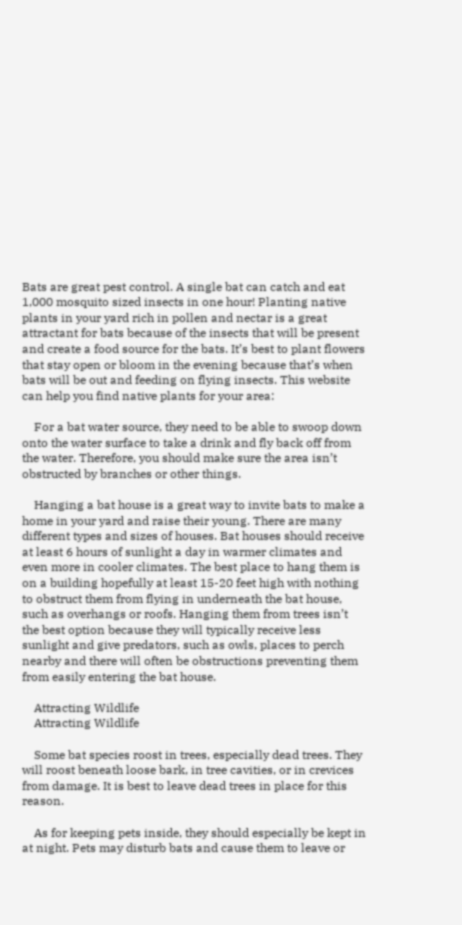Bats are great pest control. A single bat can catch and eat 1,000 mosquito sized insects in one hour! Planting native plants in your yard rich in pollen and nectar is a great attractant for bats because of the insects that will be present and create a food source for the bats. It’s best to plant flowers that stay open or bloom in the evening because that’s when bats will be out and feeding on flying insects. This website can help you find native plants for your area:

    For a bat water source, they need to be able to swoop down onto the water surface to take a drink and fly back off from the water. Therefore, you should make sure the area isn’t obstructed by branches or other things.

    Hanging a bat house is a great way to invite bats to make a home in your yard and raise their young. There are many different types and sizes of houses. Bat houses should receive at least 6 hours of sunlight a day in warmer climates and even more in cooler climates. The best place to hang them is on a building hopefully at least 15-20 feet high with nothing to obstruct them from flying in underneath the bat house, such as overhangs or roofs. Hanging them from trees isn’t the best option because they will typically receive less sunlight and give predators, such as owls, places to perch nearby and there will often be obstructions preventing them from easily entering the bat house.

    Attracting Wildlife
    Attracting Wildlife

    Some bat species roost in trees, especially dead trees. They will roost beneath loose bark, in tree cavities, or in crevices from damage. It is best to leave dead trees in place for this reason.

    As for keeping pets inside, they should especially be kept in at night. Pets may disturb bats and cause them to leave or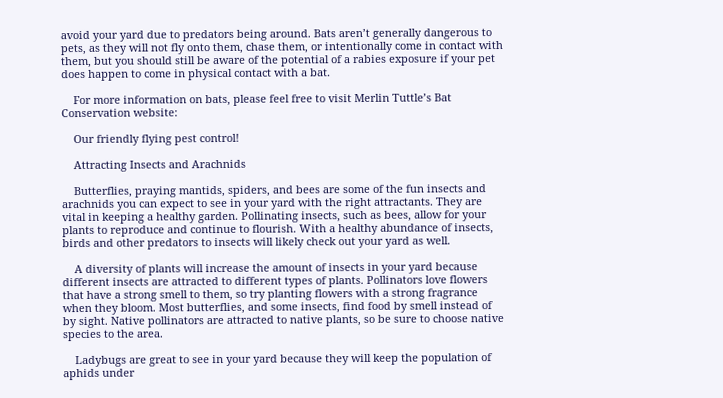avoid your yard due to predators being around. Bats aren’t generally dangerous to pets, as they will not fly onto them, chase them, or intentionally come in contact with them, but you should still be aware of the potential of a rabies exposure if your pet does happen to come in physical contact with a bat.

    For more information on bats, please feel free to visit Merlin Tuttle’s Bat Conservation website:

    Our friendly flying pest control!

    Attracting Insects and Arachnids

    Butterflies, praying mantids, spiders, and bees are some of the fun insects and arachnids you can expect to see in your yard with the right attractants. They are vital in keeping a healthy garden. Pollinating insects, such as bees, allow for your plants to reproduce and continue to flourish. With a healthy abundance of insects, birds and other predators to insects will likely check out your yard as well.

    A diversity of plants will increase the amount of insects in your yard because different insects are attracted to different types of plants. Pollinators love flowers that have a strong smell to them, so try planting flowers with a strong fragrance when they bloom. Most butterflies, and some insects, find food by smell instead of by sight. Native pollinators are attracted to native plants, so be sure to choose native species to the area.

    Ladybugs are great to see in your yard because they will keep the population of aphids under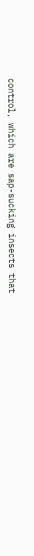control, which are sap-sucking insects that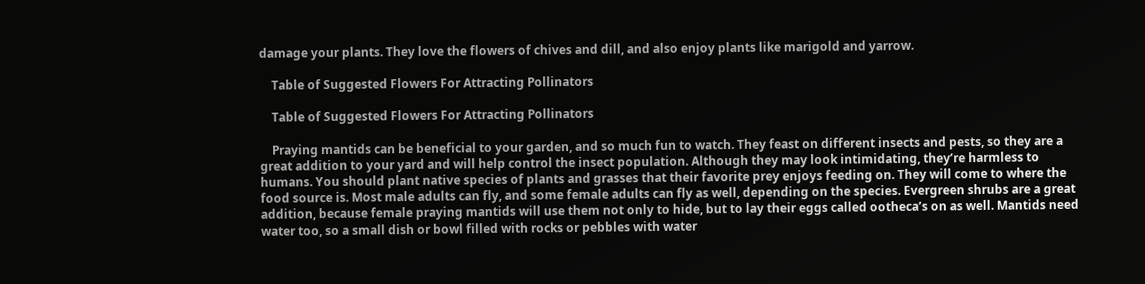damage your plants. They love the flowers of chives and dill, and also enjoy plants like marigold and yarrow.

    Table of Suggested Flowers For Attracting Pollinators

    Table of Suggested Flowers For Attracting Pollinators

    Praying mantids can be beneficial to your garden, and so much fun to watch. They feast on different insects and pests, so they are a great addition to your yard and will help control the insect population. Although they may look intimidating, they’re harmless to humans. You should plant native species of plants and grasses that their favorite prey enjoys feeding on. They will come to where the food source is. Most male adults can fly, and some female adults can fly as well, depending on the species. Evergreen shrubs are a great addition, because female praying mantids will use them not only to hide, but to lay their eggs called ootheca’s on as well. Mantids need water too, so a small dish or bowl filled with rocks or pebbles with water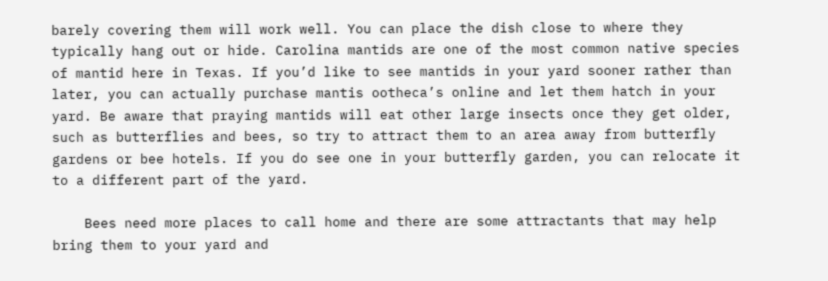barely covering them will work well. You can place the dish close to where they typically hang out or hide. Carolina mantids are one of the most common native species of mantid here in Texas. If you’d like to see mantids in your yard sooner rather than later, you can actually purchase mantis ootheca’s online and let them hatch in your yard. Be aware that praying mantids will eat other large insects once they get older, such as butterflies and bees, so try to attract them to an area away from butterfly gardens or bee hotels. If you do see one in your butterfly garden, you can relocate it to a different part of the yard.

    Bees need more places to call home and there are some attractants that may help bring them to your yard and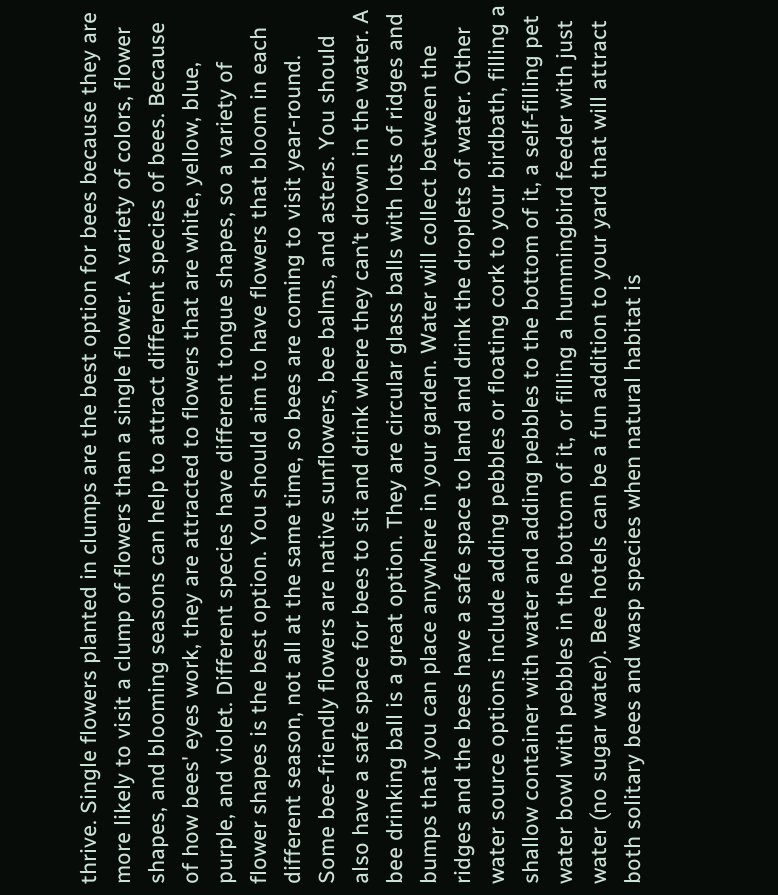thrive. Single flowers planted in clumps are the best option for bees because they are more likely to visit a clump of flowers than a single flower. A variety of colors, flower shapes, and blooming seasons can help to attract different species of bees. Because of how bees' eyes work, they are attracted to flowers that are white, yellow, blue, purple, and violet. Different species have different tongue shapes, so a variety of flower shapes is the best option. You should aim to have flowers that bloom in each different season, not all at the same time, so bees are coming to visit year-round. Some bee-friendly flowers are native sunflowers, bee balms, and asters. You should also have a safe space for bees to sit and drink where they can’t drown in the water. A bee drinking ball is a great option. They are circular glass balls with lots of ridges and bumps that you can place anywhere in your garden. Water will collect between the ridges and the bees have a safe space to land and drink the droplets of water. Other water source options include adding pebbles or floating cork to your birdbath, filling a shallow container with water and adding pebbles to the bottom of it, a self-filling pet water bowl with pebbles in the bottom of it, or filling a hummingbird feeder with just water (no sugar water). Bee hotels can be a fun addition to your yard that will attract both solitary bees and wasp species when natural habitat is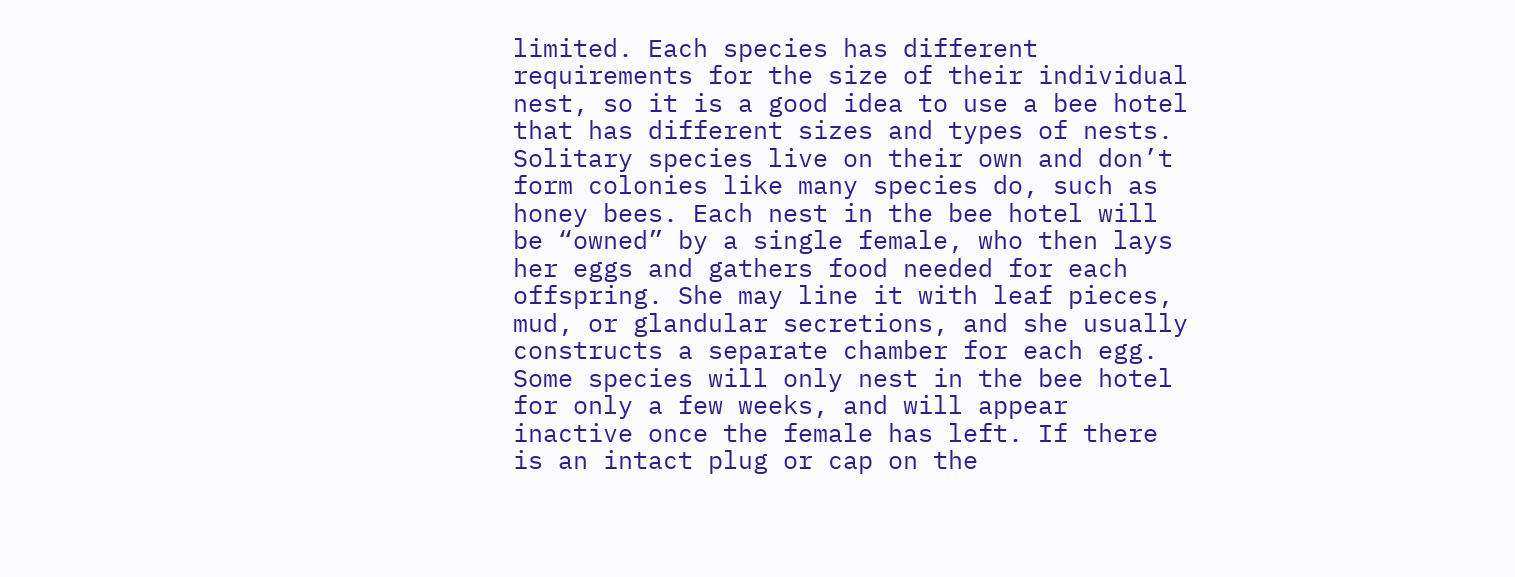limited. Each species has different requirements for the size of their individual nest, so it is a good idea to use a bee hotel that has different sizes and types of nests. Solitary species live on their own and don’t form colonies like many species do, such as honey bees. Each nest in the bee hotel will be “owned” by a single female, who then lays her eggs and gathers food needed for each offspring. She may line it with leaf pieces, mud, or glandular secretions, and she usually constructs a separate chamber for each egg. Some species will only nest in the bee hotel for only a few weeks, and will appear inactive once the female has left. If there is an intact plug or cap on the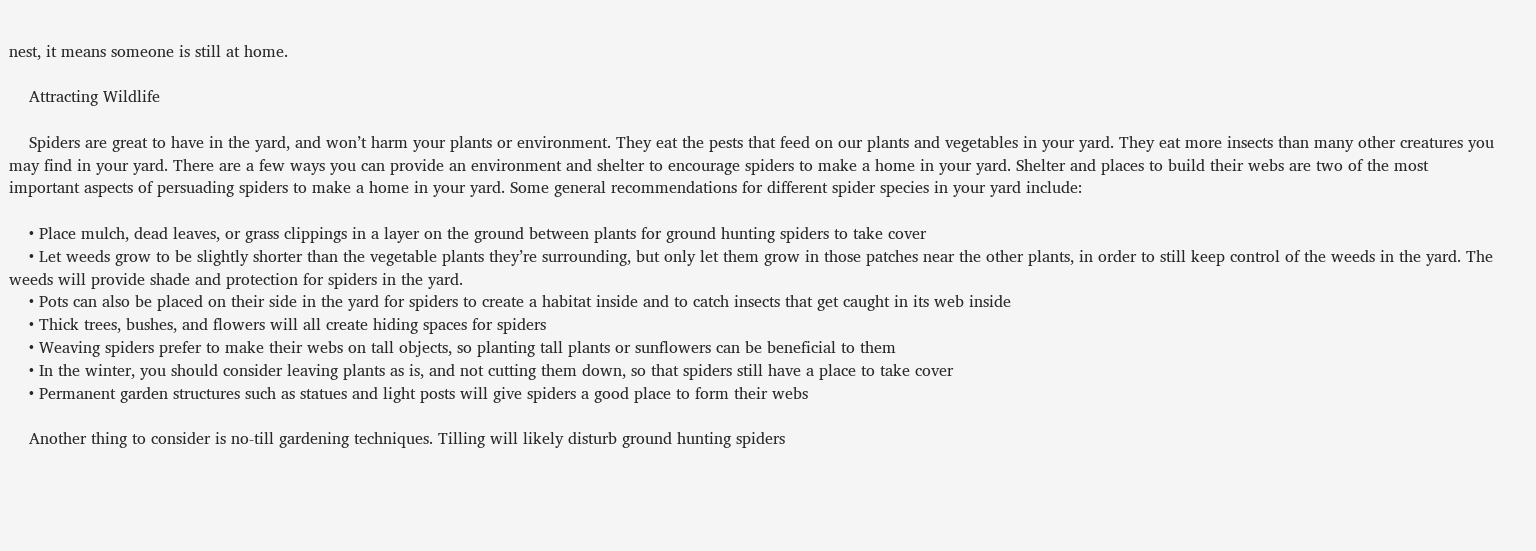nest, it means someone is still at home.

    Attracting Wildlife

    Spiders are great to have in the yard, and won’t harm your plants or environment. They eat the pests that feed on our plants and vegetables in your yard. They eat more insects than many other creatures you may find in your yard. There are a few ways you can provide an environment and shelter to encourage spiders to make a home in your yard. Shelter and places to build their webs are two of the most important aspects of persuading spiders to make a home in your yard. Some general recommendations for different spider species in your yard include:

    • Place mulch, dead leaves, or grass clippings in a layer on the ground between plants for ground hunting spiders to take cover
    • Let weeds grow to be slightly shorter than the vegetable plants they’re surrounding, but only let them grow in those patches near the other plants, in order to still keep control of the weeds in the yard. The weeds will provide shade and protection for spiders in the yard.
    • Pots can also be placed on their side in the yard for spiders to create a habitat inside and to catch insects that get caught in its web inside
    • Thick trees, bushes, and flowers will all create hiding spaces for spiders
    • Weaving spiders prefer to make their webs on tall objects, so planting tall plants or sunflowers can be beneficial to them
    • In the winter, you should consider leaving plants as is, and not cutting them down, so that spiders still have a place to take cover
    • Permanent garden structures such as statues and light posts will give spiders a good place to form their webs

    Another thing to consider is no-till gardening techniques. Tilling will likely disturb ground hunting spiders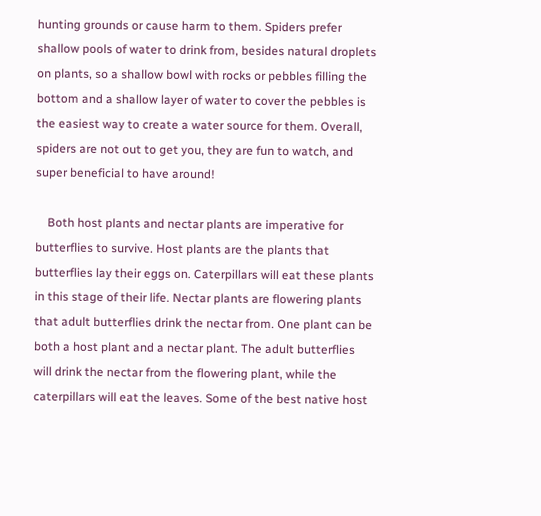hunting grounds or cause harm to them. Spiders prefer shallow pools of water to drink from, besides natural droplets on plants, so a shallow bowl with rocks or pebbles filling the bottom and a shallow layer of water to cover the pebbles is the easiest way to create a water source for them. Overall, spiders are not out to get you, they are fun to watch, and super beneficial to have around!

    Both host plants and nectar plants are imperative for butterflies to survive. Host plants are the plants that butterflies lay their eggs on. Caterpillars will eat these plants in this stage of their life. Nectar plants are flowering plants that adult butterflies drink the nectar from. One plant can be both a host plant and a nectar plant. The adult butterflies will drink the nectar from the flowering plant, while the caterpillars will eat the leaves. Some of the best native host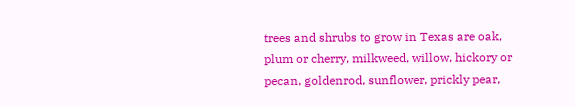trees and shrubs to grow in Texas are oak, plum or cherry, milkweed, willow, hickory or pecan, goldenrod, sunflower, prickly pear,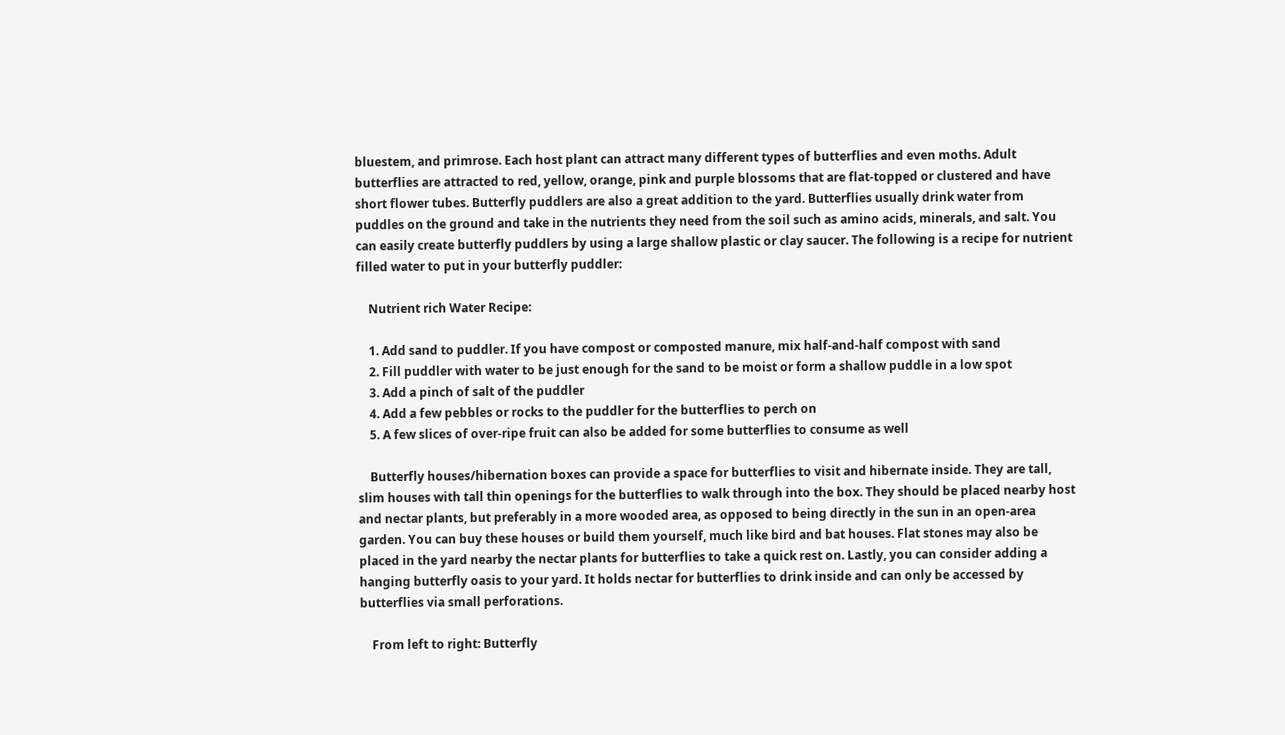bluestem, and primrose. Each host plant can attract many different types of butterflies and even moths. Adult butterflies are attracted to red, yellow, orange, pink and purple blossoms that are flat-topped or clustered and have short flower tubes. Butterfly puddlers are also a great addition to the yard. Butterflies usually drink water from puddles on the ground and take in the nutrients they need from the soil such as amino acids, minerals, and salt. You can easily create butterfly puddlers by using a large shallow plastic or clay saucer. The following is a recipe for nutrient filled water to put in your butterfly puddler:

    Nutrient rich Water Recipe:

    1. Add sand to puddler. If you have compost or composted manure, mix half-and-half compost with sand
    2. Fill puddler with water to be just enough for the sand to be moist or form a shallow puddle in a low spot
    3. Add a pinch of salt of the puddler
    4. Add a few pebbles or rocks to the puddler for the butterflies to perch on
    5. A few slices of over-ripe fruit can also be added for some butterflies to consume as well

    Butterfly houses/hibernation boxes can provide a space for butterflies to visit and hibernate inside. They are tall, slim houses with tall thin openings for the butterflies to walk through into the box. They should be placed nearby host and nectar plants, but preferably in a more wooded area, as opposed to being directly in the sun in an open-area garden. You can buy these houses or build them yourself, much like bird and bat houses. Flat stones may also be placed in the yard nearby the nectar plants for butterflies to take a quick rest on. Lastly, you can consider adding a hanging butterfly oasis to your yard. It holds nectar for butterflies to drink inside and can only be accessed by butterflies via small perforations.

    From left to right: Butterfly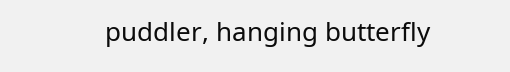puddler, hanging butterfly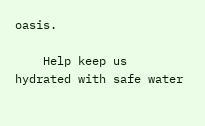oasis.

    Help keep us hydrated with safe water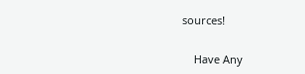sources!


    Have Any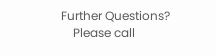Further Questions?
    Please call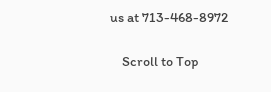us at 713-468-8972

    Scroll to Top